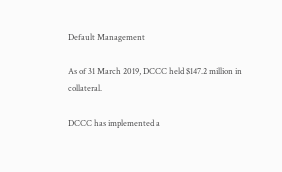Default Management

As of 31 March 2019, DCCC held $147.2 million in collateral.

DCCC has implemented a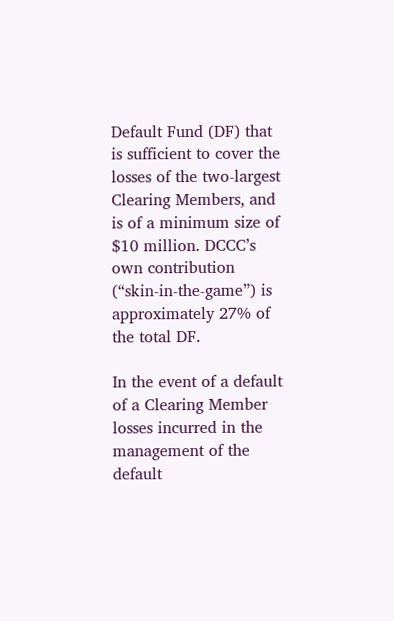Default Fund (DF) that is sufficient to cover the losses of the two-largest Clearing Members, and is of a minimum size of $10 million. DCCC’s own contribution (“skin-in-the-game”) is approximately 27% of the total DF.

In the event of a default of a Clearing Member losses incurred in the management of the default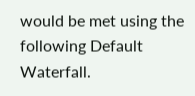would be met using the following Default Waterfall.